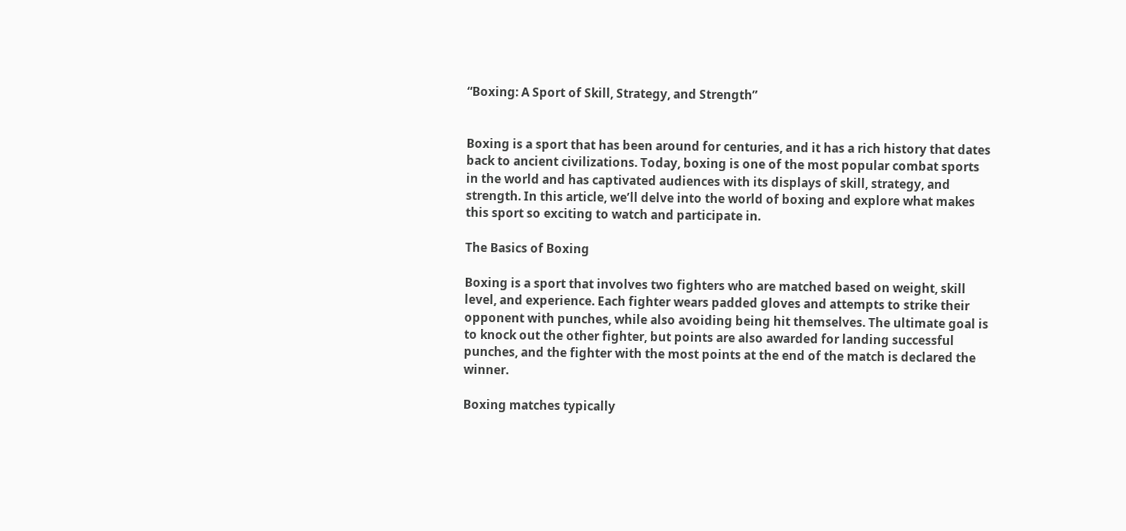“Boxing: A Sport of Skill, Strategy, and Strength”


Boxing is a sport that has been around for centuries, and it has a rich history that dates back to ancient civilizations. Today, boxing is one of the most popular combat sports in the world and has captivated audiences with its displays of skill, strategy, and strength. In this article, we’ll delve into the world of boxing and explore what makes this sport so exciting to watch and participate in.

The Basics of Boxing

Boxing is a sport that involves two fighters who are matched based on weight, skill level, and experience. Each fighter wears padded gloves and attempts to strike their opponent with punches, while also avoiding being hit themselves. The ultimate goal is to knock out the other fighter, but points are also awarded for landing successful punches, and the fighter with the most points at the end of the match is declared the winner.

Boxing matches typically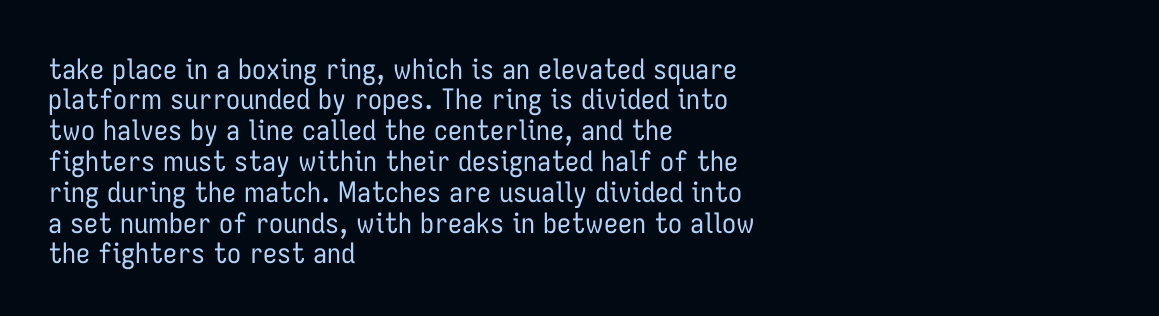take place in a boxing ring, which is an elevated square platform surrounded by ropes. The ring is divided into two halves by a line called the centerline, and the fighters must stay within their designated half of the ring during the match. Matches are usually divided into a set number of rounds, with breaks in between to allow the fighters to rest and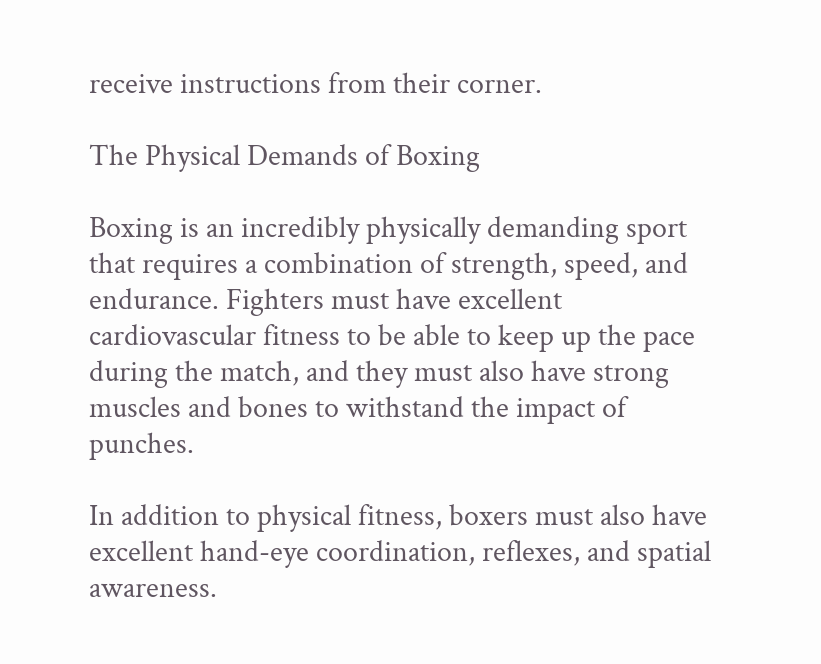receive instructions from their corner.

The Physical Demands of Boxing

Boxing is an incredibly physically demanding sport that requires a combination of strength, speed, and endurance. Fighters must have excellent cardiovascular fitness to be able to keep up the pace during the match, and they must also have strong muscles and bones to withstand the impact of punches.

In addition to physical fitness, boxers must also have excellent hand-eye coordination, reflexes, and spatial awareness.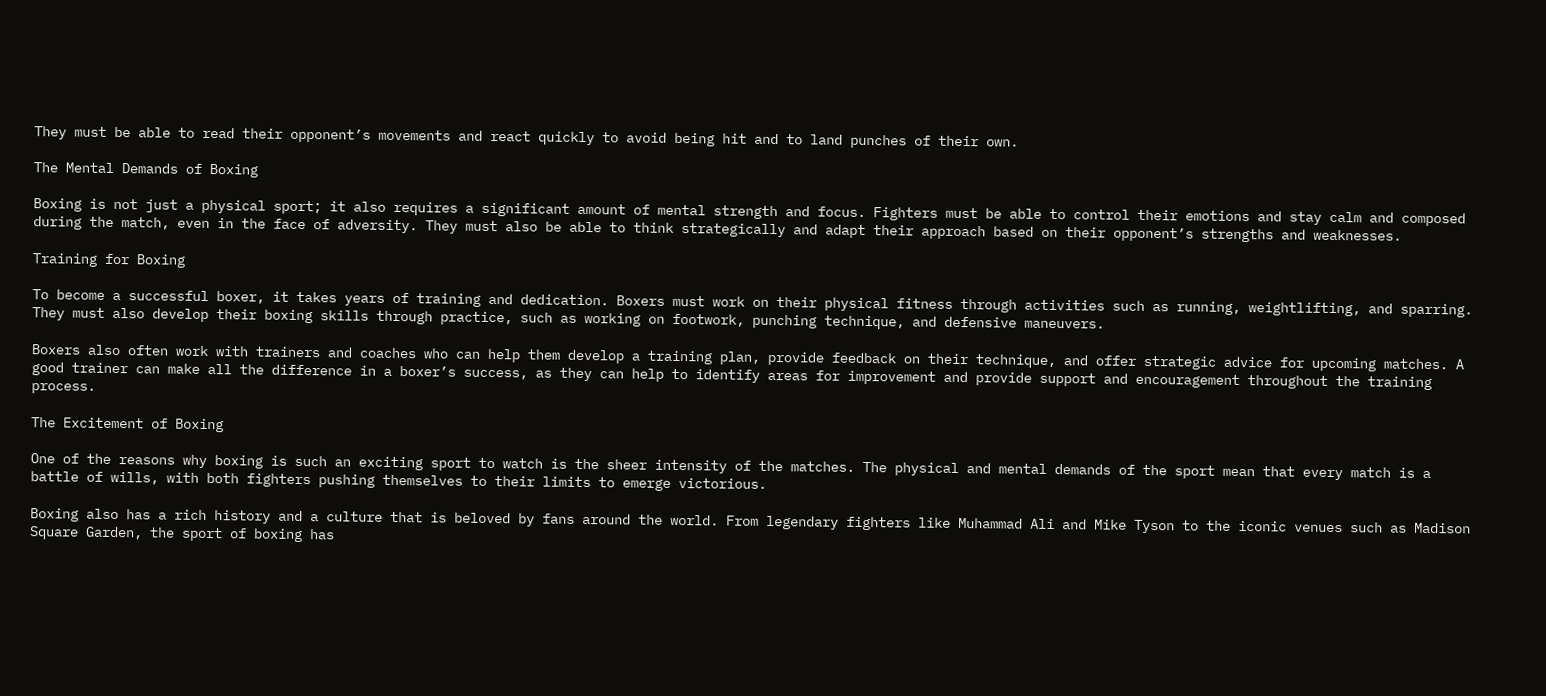They must be able to read their opponent’s movements and react quickly to avoid being hit and to land punches of their own.

The Mental Demands of Boxing

Boxing is not just a physical sport; it also requires a significant amount of mental strength and focus. Fighters must be able to control their emotions and stay calm and composed during the match, even in the face of adversity. They must also be able to think strategically and adapt their approach based on their opponent’s strengths and weaknesses.

Training for Boxing

To become a successful boxer, it takes years of training and dedication. Boxers must work on their physical fitness through activities such as running, weightlifting, and sparring. They must also develop their boxing skills through practice, such as working on footwork, punching technique, and defensive maneuvers.

Boxers also often work with trainers and coaches who can help them develop a training plan, provide feedback on their technique, and offer strategic advice for upcoming matches. A good trainer can make all the difference in a boxer’s success, as they can help to identify areas for improvement and provide support and encouragement throughout the training process.

The Excitement of Boxing

One of the reasons why boxing is such an exciting sport to watch is the sheer intensity of the matches. The physical and mental demands of the sport mean that every match is a battle of wills, with both fighters pushing themselves to their limits to emerge victorious.

Boxing also has a rich history and a culture that is beloved by fans around the world. From legendary fighters like Muhammad Ali and Mike Tyson to the iconic venues such as Madison Square Garden, the sport of boxing has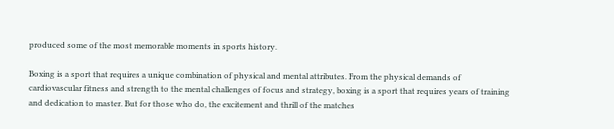produced some of the most memorable moments in sports history.

Boxing is a sport that requires a unique combination of physical and mental attributes. From the physical demands of cardiovascular fitness and strength to the mental challenges of focus and strategy, boxing is a sport that requires years of training and dedication to master. But for those who do, the excitement and thrill of the matches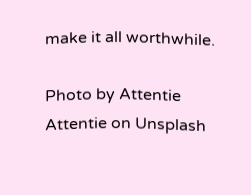make it all worthwhile.

Photo by Attentie Attentie on Unsplash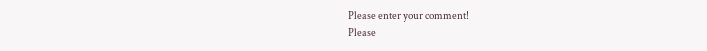Please enter your comment!
Please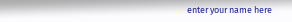enter your name here